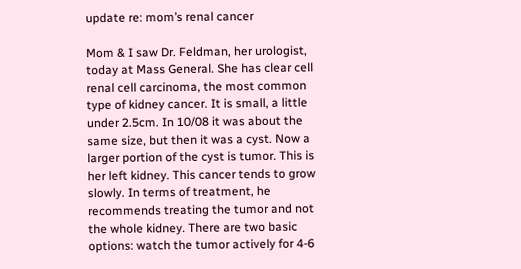update re: mom’s renal cancer

Mom & I saw Dr. Feldman, her urologist, today at Mass General. She has clear cell renal cell carcinoma, the most common type of kidney cancer. It is small, a little under 2.5cm. In 10/08 it was about the same size, but then it was a cyst. Now a larger portion of the cyst is tumor. This is her left kidney. This cancer tends to grow slowly. In terms of treatment, he recommends treating the tumor and not the whole kidney. There are two basic options: watch the tumor actively for 4-6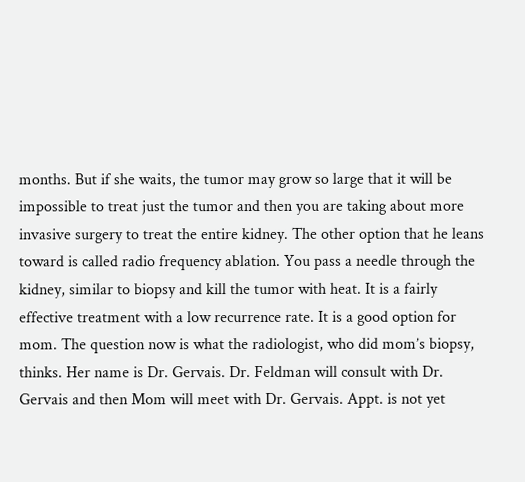months. But if she waits, the tumor may grow so large that it will be impossible to treat just the tumor and then you are taking about more invasive surgery to treat the entire kidney. The other option that he leans toward is called radio frequency ablation. You pass a needle through the kidney, similar to biopsy and kill the tumor with heat. It is a fairly effective treatment with a low recurrence rate. It is a good option for mom. The question now is what the radiologist, who did mom’s biopsy, thinks. Her name is Dr. Gervais. Dr. Feldman will consult with Dr. Gervais and then Mom will meet with Dr. Gervais. Appt. is not yet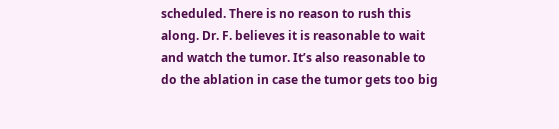scheduled. There is no reason to rush this along. Dr. F. believes it is reasonable to wait and watch the tumor. It’s also reasonable to do the ablation in case the tumor gets too big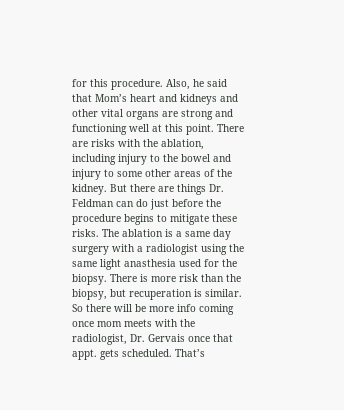for this procedure. Also, he said that Mom’s heart and kidneys and other vital organs are strong and functioning well at this point. There are risks with the ablation, including injury to the bowel and injury to some other areas of the kidney. But there are things Dr. Feldman can do just before the procedure begins to mitigate these risks. The ablation is a same day surgery with a radiologist using the same light anasthesia used for the biopsy. There is more risk than the biopsy, but recuperation is similar. So there will be more info coming once mom meets with the radiologist, Dr. Gervais once that appt. gets scheduled. That’s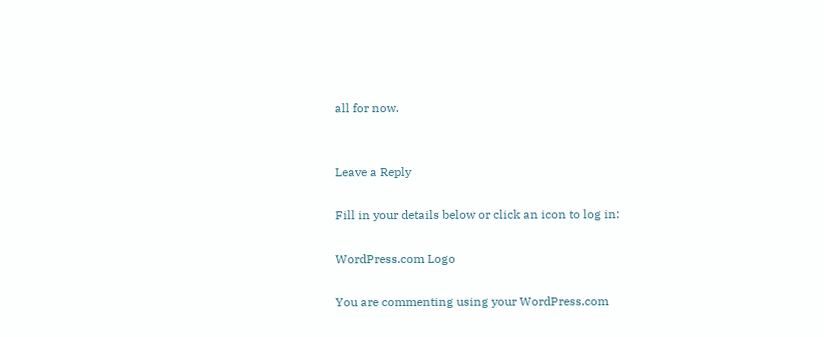all for now.


Leave a Reply

Fill in your details below or click an icon to log in:

WordPress.com Logo

You are commenting using your WordPress.com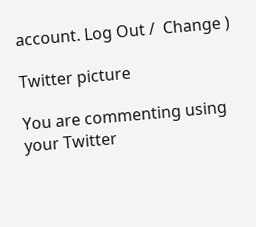account. Log Out /  Change )

Twitter picture

You are commenting using your Twitter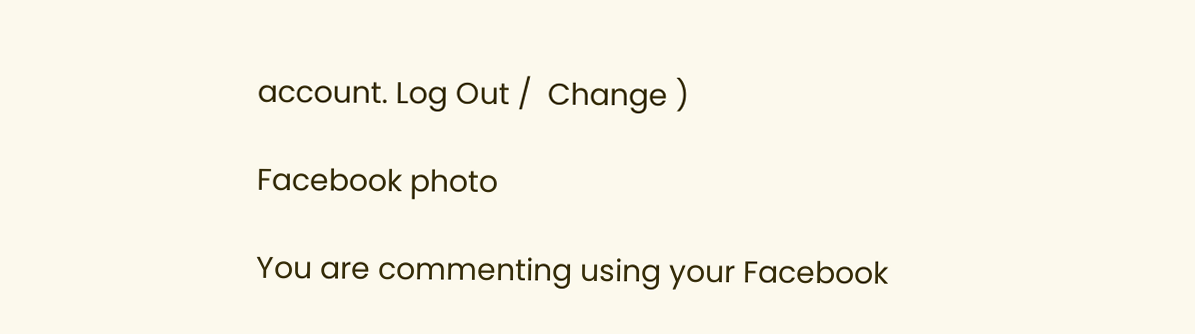account. Log Out /  Change )

Facebook photo

You are commenting using your Facebook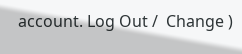account. Log Out /  Change )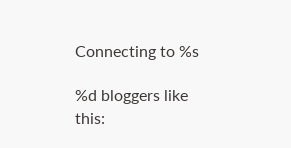Connecting to %s

%d bloggers like this: